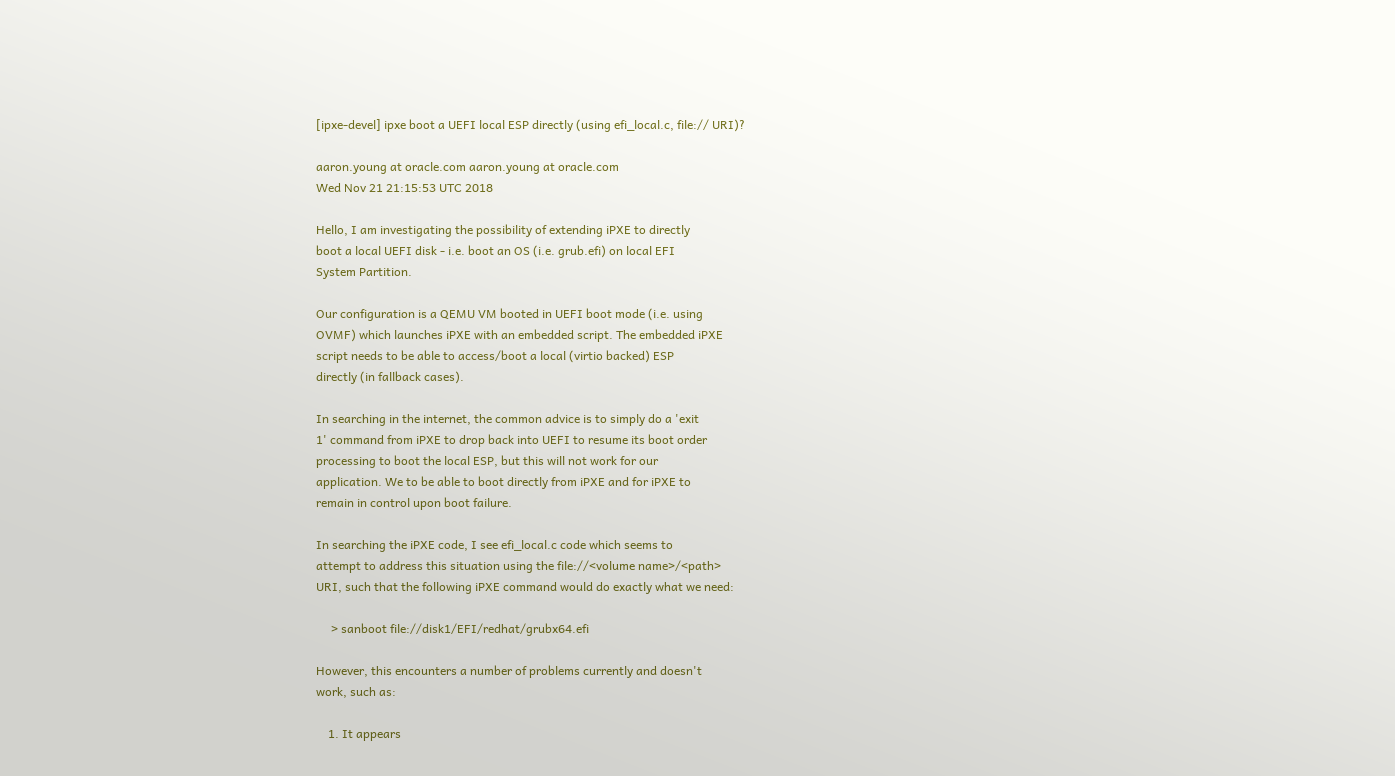[ipxe-devel] ipxe boot a UEFI local ESP directly (using efi_local.c, file:// URI)?

aaron.young at oracle.com aaron.young at oracle.com
Wed Nov 21 21:15:53 UTC 2018

Hello, I am investigating the possibility of extending iPXE to directly
boot a local UEFI disk - i.e. boot an OS (i.e. grub.efi) on local EFI
System Partition.

Our configuration is a QEMU VM booted in UEFI boot mode (i.e. using
OVMF) which launches iPXE with an embedded script. The embedded iPXE
script needs to be able to access/boot a local (virtio backed) ESP
directly (in fallback cases).

In searching in the internet, the common advice is to simply do a 'exit
1' command from iPXE to drop back into UEFI to resume its boot order
processing to boot the local ESP, but this will not work for our
application. We to be able to boot directly from iPXE and for iPXE to
remain in control upon boot failure.

In searching the iPXE code, I see efi_local.c code which seems to
attempt to address this situation using the file://<volume name>/<path>
URI, such that the following iPXE command would do exactly what we need:

     > sanboot file://disk1/EFI/redhat/grubx64.efi

However, this encounters a number of problems currently and doesn't
work, such as:

    1. It appears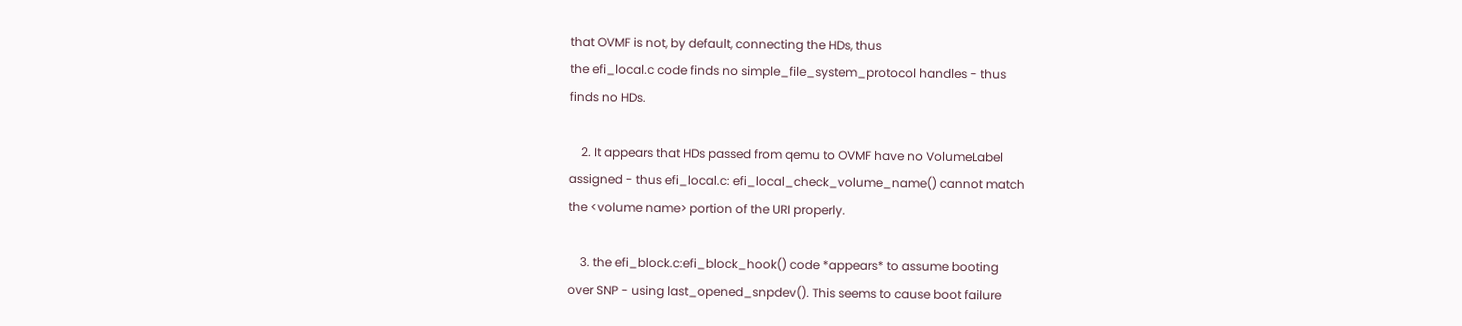that OVMF is not, by default, connecting the HDs, thus
the efi_local.c code finds no simple_file_system_protocol handles - thus
finds no HDs.

    2. It appears that HDs passed from qemu to OVMF have no VolumeLabel
assigned - thus efi_local.c: efi_local_check_volume_name() cannot match
the <volume name> portion of the URI properly.

    3. the efi_block.c:efi_block_hook() code *appears* to assume booting
over SNP - using last_opened_snpdev(). This seems to cause boot failure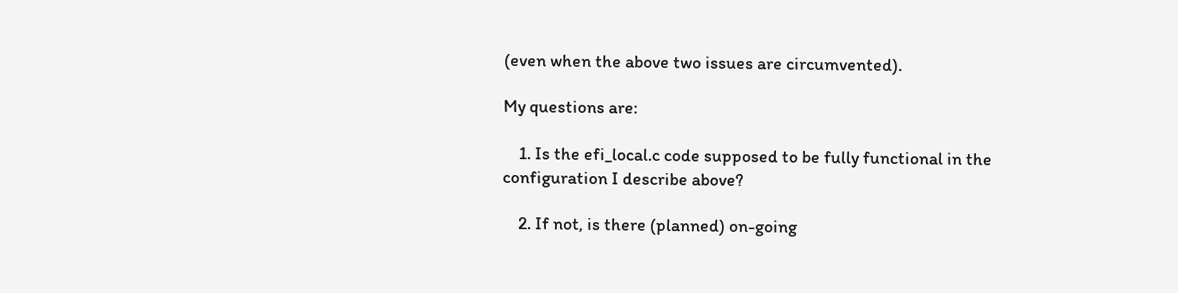(even when the above two issues are circumvented).

My questions are:

    1. Is the efi_local.c code supposed to be fully functional in the
configuration I describe above?

    2. If not, is there (planned) on-going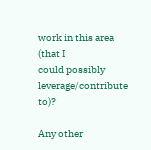work in this area (that I
could possibly leverage/contribute to)?

Any other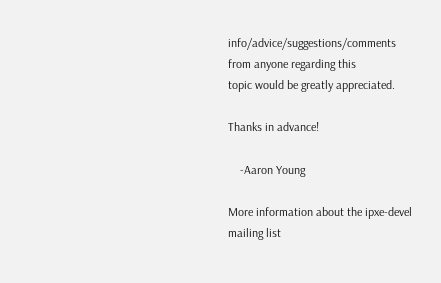info/advice/suggestions/comments from anyone regarding this
topic would be greatly appreciated.

Thanks in advance!

    -Aaron Young

More information about the ipxe-devel mailing list